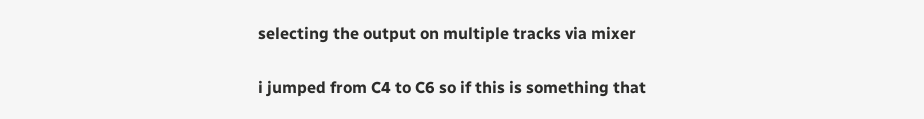selecting the output on multiple tracks via mixer

i jumped from C4 to C6 so if this is something that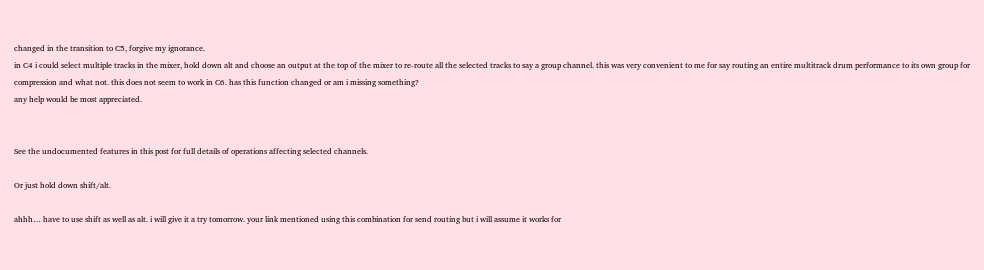changed in the transition to C5, forgive my ignorance.
in C4 i could select multiple tracks in the mixer, hold down alt and choose an output at the top of the mixer to re-route all the selected tracks to say a group channel. this was very convenient to me for say routing an entire multitrack drum performance to its own group for compression and what not. this does not seem to work in C6. has this function changed or am i missing something?
any help would be most appreciated.


See the undocumented features in this post for full details of operations affecting selected channels.

Or just hold down shift/alt.

ahhh… have to use shift as well as alt. i will give it a try tomorrow. your link mentioned using this combination for send routing but i will assume it works for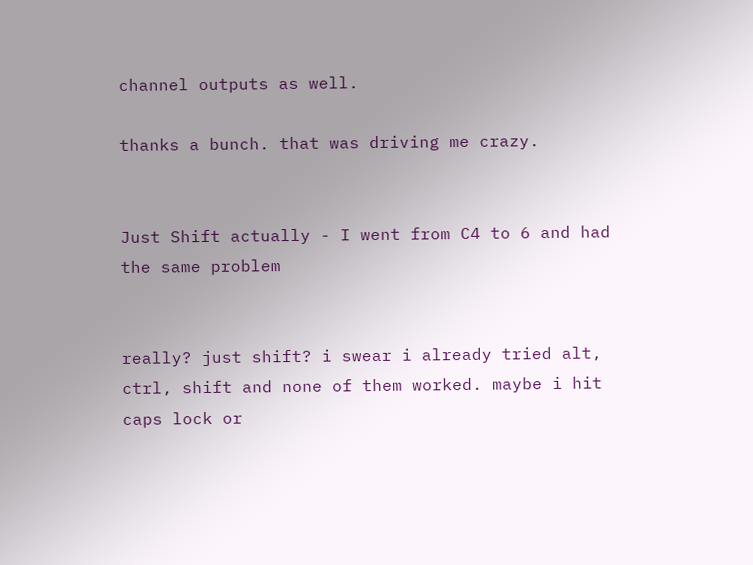channel outputs as well.

thanks a bunch. that was driving me crazy.


Just Shift actually - I went from C4 to 6 and had the same problem


really? just shift? i swear i already tried alt, ctrl, shift and none of them worked. maybe i hit caps lock or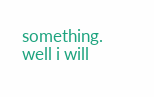something. well i will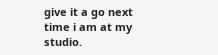give it a go next time i am at my studio.